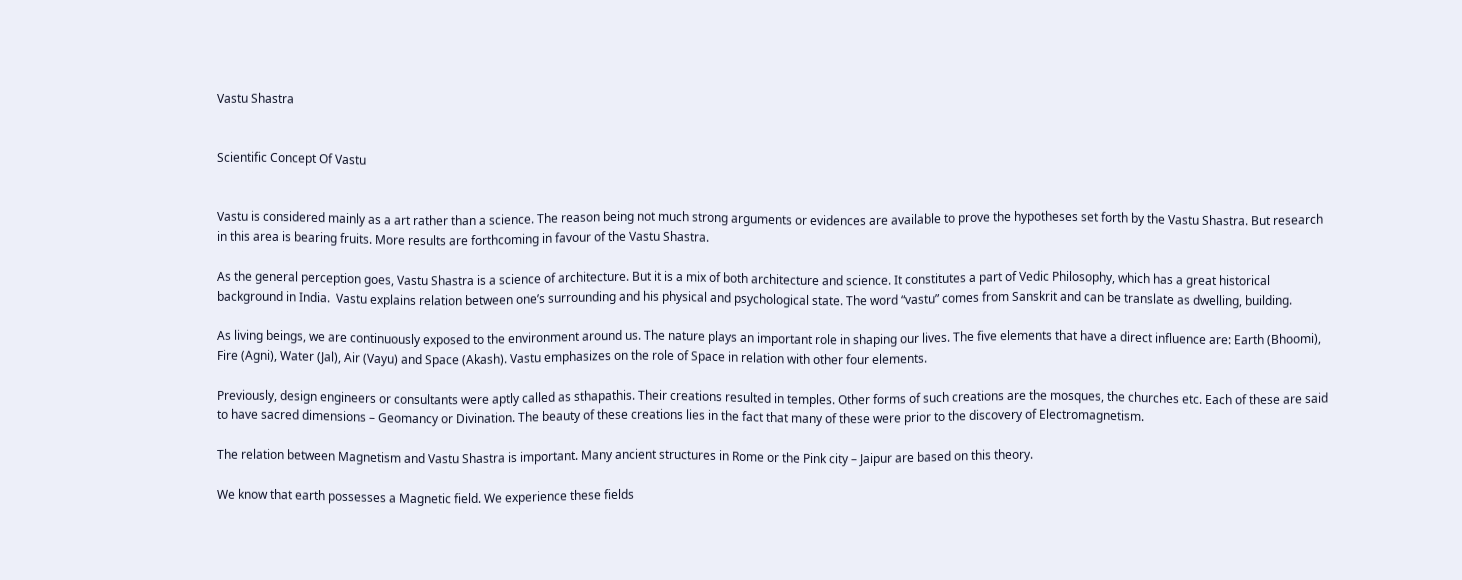Vastu Shastra


Scientific Concept Of Vastu


Vastu is considered mainly as a art rather than a science. The reason being not much strong arguments or evidences are available to prove the hypotheses set forth by the Vastu Shastra. But research in this area is bearing fruits. More results are forthcoming in favour of the Vastu Shastra.

As the general perception goes, Vastu Shastra is a science of architecture. But it is a mix of both architecture and science. It constitutes a part of Vedic Philosophy, which has a great historical background in India.  Vastu explains relation between one’s surrounding and his physical and psychological state. The word “vastu” comes from Sanskrit and can be translate as dwelling, building.

As living beings, we are continuously exposed to the environment around us. The nature plays an important role in shaping our lives. The five elements that have a direct influence are: Earth (Bhoomi), Fire (Agni), Water (Jal), Air (Vayu) and Space (Akash). Vastu emphasizes on the role of Space in relation with other four elements.

Previously, design engineers or consultants were aptly called as sthapathis. Their creations resulted in temples. Other forms of such creations are the mosques, the churches etc. Each of these are said to have sacred dimensions – Geomancy or Divination. The beauty of these creations lies in the fact that many of these were prior to the discovery of Electromagnetism.

The relation between Magnetism and Vastu Shastra is important. Many ancient structures in Rome or the Pink city – Jaipur are based on this theory.

We know that earth possesses a Magnetic field. We experience these fields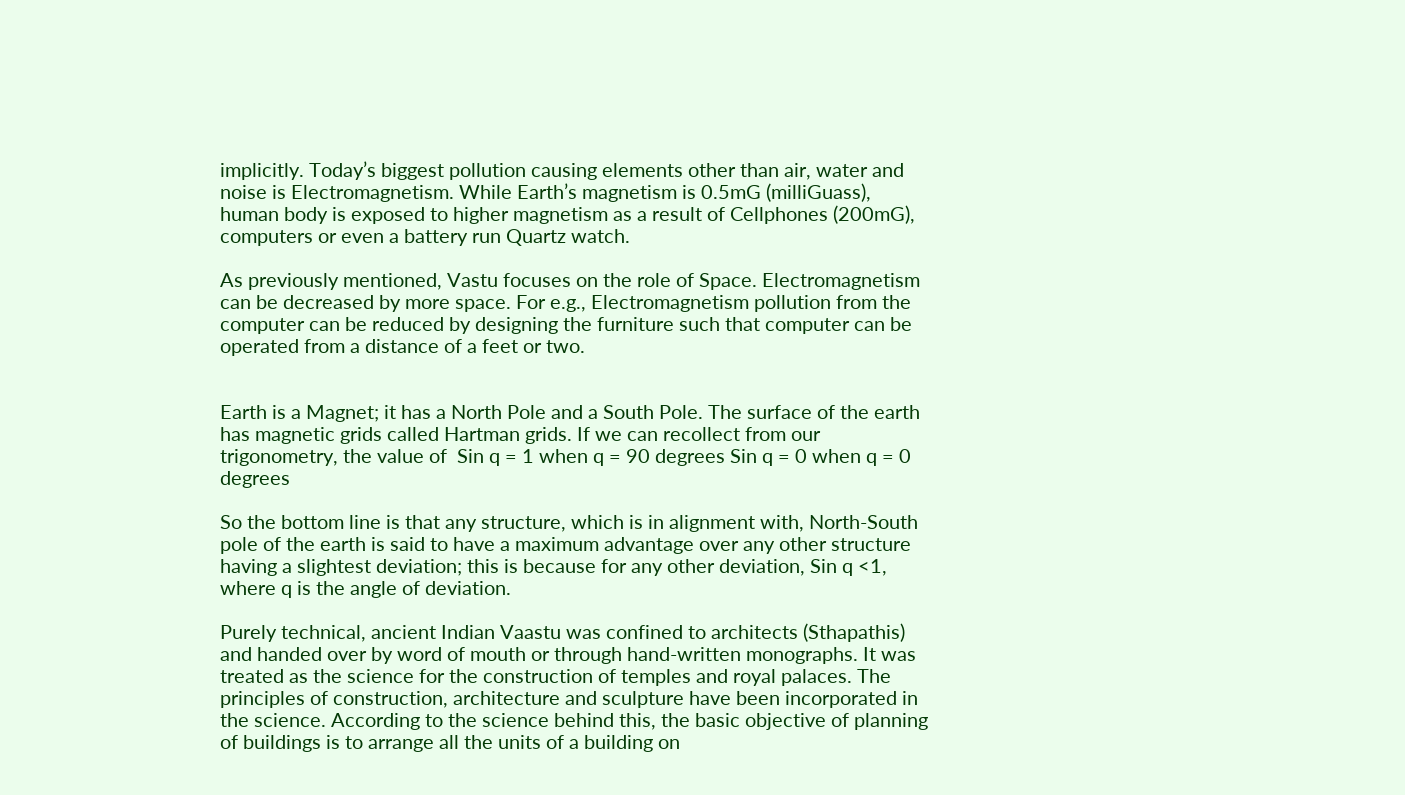implicitly. Today’s biggest pollution causing elements other than air, water and noise is Electromagnetism. While Earth’s magnetism is 0.5mG (milliGuass), human body is exposed to higher magnetism as a result of Cellphones (200mG), computers or even a battery run Quartz watch.

As previously mentioned, Vastu focuses on the role of Space. Electromagnetism can be decreased by more space. For e.g., Electromagnetism pollution from the computer can be reduced by designing the furniture such that computer can be operated from a distance of a feet or two.


Earth is a Magnet; it has a North Pole and a South Pole. The surface of the earth has magnetic grids called Hartman grids. If we can recollect from our trigonometry, the value of  Sin q = 1 when q = 90 degrees Sin q = 0 when q = 0 degrees

So the bottom line is that any structure, which is in alignment with, North-South pole of the earth is said to have a maximum advantage over any other structure having a slightest deviation; this is because for any other deviation, Sin q <1, where q is the angle of deviation.

Purely technical, ancient Indian Vaastu was confined to architects (Sthapathis) and handed over by word of mouth or through hand-written monographs. It was treated as the science for the construction of temples and royal palaces. The principles of construction, architecture and sculpture have been incorporated in the science. According to the science behind this, the basic objective of planning of buildings is to arrange all the units of a building on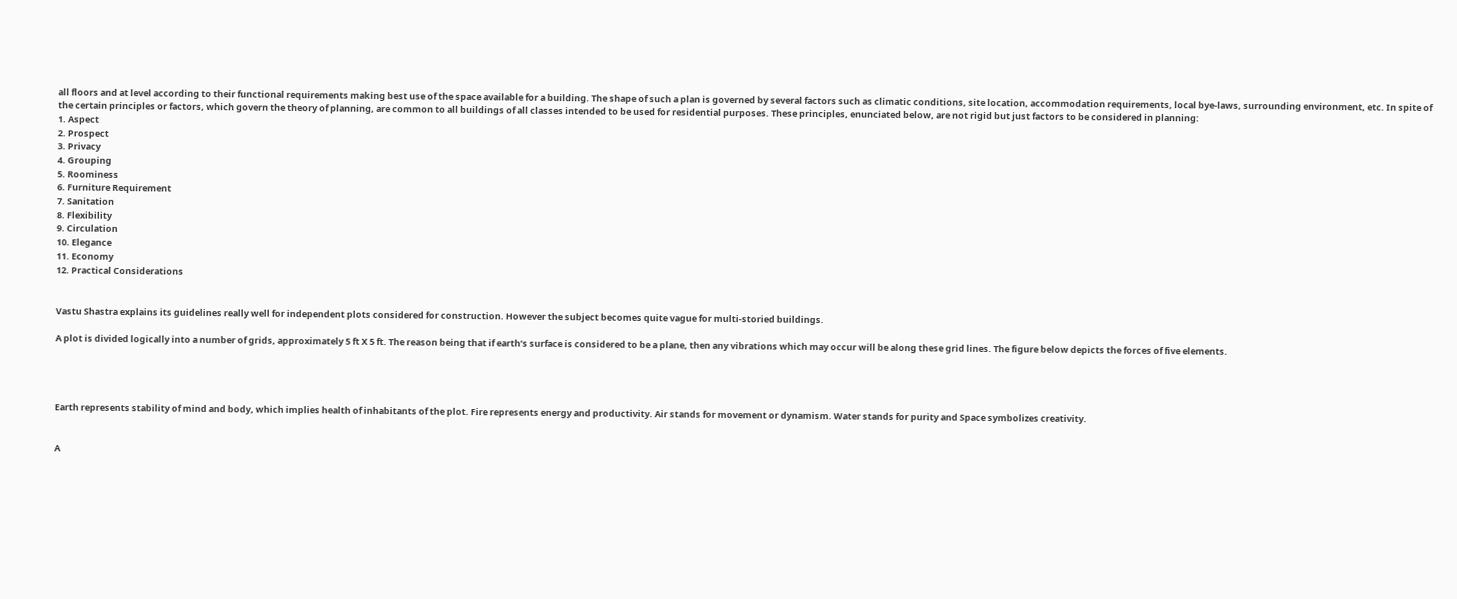all floors and at level according to their functional requirements making best use of the space available for a building. The shape of such a plan is governed by several factors such as climatic conditions, site location, accommodation requirements, local bye-laws, surrounding environment, etc. In spite of the certain principles or factors, which govern the theory of planning, are common to all buildings of all classes intended to be used for residential purposes. These principles, enunciated below, are not rigid but just factors to be considered in planning:
1. Aspect
2. Prospect
3. Privacy
4. Grouping
5. Roominess
6. Furniture Requirement
7. Sanitation
8. Flexibility
9. Circulation
10. Elegance
11. Economy
12. Practical Considerations


Vastu Shastra explains its guidelines really well for independent plots considered for construction. However the subject becomes quite vague for multi-storied buildings.

A plot is divided logically into a number of grids, approximately 5 ft X 5 ft. The reason being that if earth’s surface is considered to be a plane, then any vibrations which may occur will be along these grid lines. The figure below depicts the forces of five elements.




Earth represents stability of mind and body, which implies health of inhabitants of the plot. Fire represents energy and productivity. Air stands for movement or dynamism. Water stands for purity and Space symbolizes creativity.


A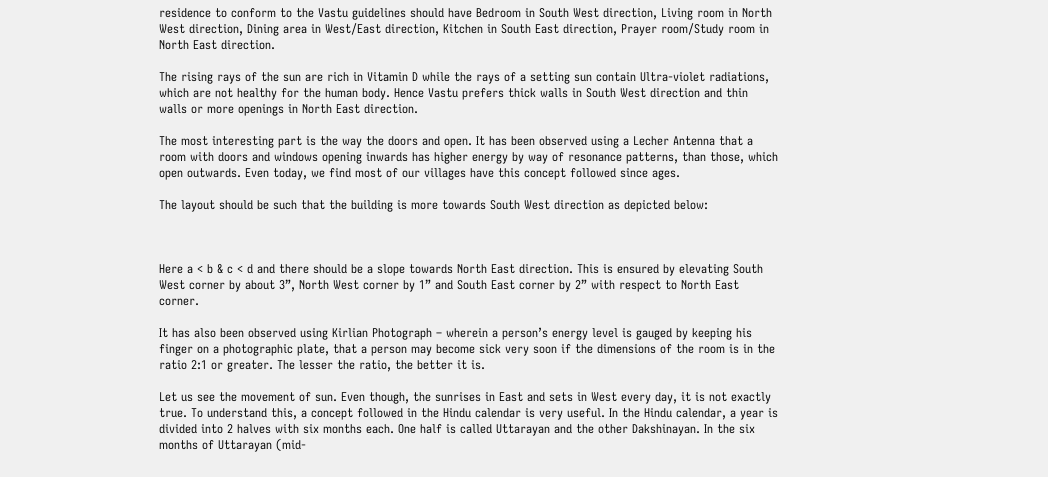residence to conform to the Vastu guidelines should have Bedroom in South West direction, Living room in North West direction, Dining area in West/East direction, Kitchen in South East direction, Prayer room/Study room in North East direction.

The rising rays of the sun are rich in Vitamin D while the rays of a setting sun contain Ultra-violet radiations, which are not healthy for the human body. Hence Vastu prefers thick walls in South West direction and thin walls or more openings in North East direction.

The most interesting part is the way the doors and open. It has been observed using a Lecher Antenna that a room with doors and windows opening inwards has higher energy by way of resonance patterns, than those, which open outwards. Even today, we find most of our villages have this concept followed since ages.

The layout should be such that the building is more towards South West direction as depicted below:



Here a < b & c < d and there should be a slope towards North East direction. This is ensured by elevating South West corner by about 3”, North West corner by 1” and South East corner by 2” with respect to North East corner.

It has also been observed using Kirlian Photograph – wherein a person’s energy level is gauged by keeping his finger on a photographic plate, that a person may become sick very soon if the dimensions of the room is in the ratio 2:1 or greater. The lesser the ratio, the better it is.

Let us see the movement of sun. Even though, the sunrises in East and sets in West every day, it is not exactly true. To understand this, a concept followed in the Hindu calendar is very useful. In the Hindu calendar, a year is divided into 2 halves with six months each. One half is called Uttarayan and the other Dakshinayan. In the six months of Uttarayan (mid-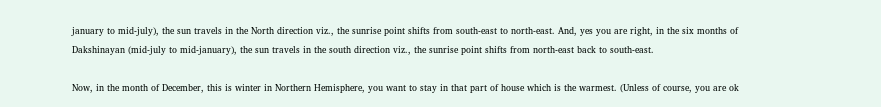january to mid-july), the sun travels in the North direction viz., the sunrise point shifts from south-east to north-east. And, yes you are right, in the six months of Dakshinayan (mid-july to mid-january), the sun travels in the south direction viz., the sunrise point shifts from north-east back to south-east.

Now, in the month of December, this is winter in Northern Hemisphere, you want to stay in that part of house which is the warmest. (Unless of course, you are ok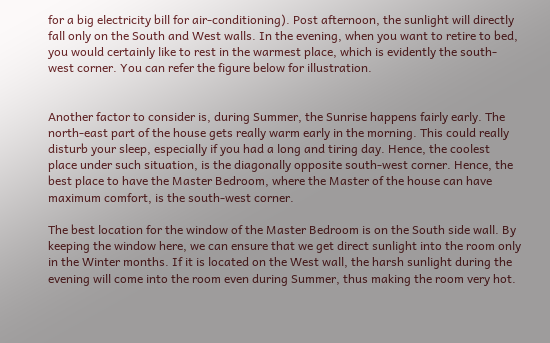for a big electricity bill for air-conditioning). Post afternoon, the sunlight will directly fall only on the South and West walls. In the evening, when you want to retire to bed, you would certainly like to rest in the warmest place, which is evidently the south-west corner. You can refer the figure below for illustration.


Another factor to consider is, during Summer, the Sunrise happens fairly early. The north-east part of the house gets really warm early in the morning. This could really disturb your sleep, especially if you had a long and tiring day. Hence, the coolest place under such situation, is the diagonally opposite south-west corner. Hence, the best place to have the Master Bedroom, where the Master of the house can have maximum comfort, is the south-west corner.

The best location for the window of the Master Bedroom is on the South side wall. By keeping the window here, we can ensure that we get direct sunlight into the room only in the Winter months. If it is located on the West wall, the harsh sunlight during the evening will come into the room even during Summer, thus making the room very hot.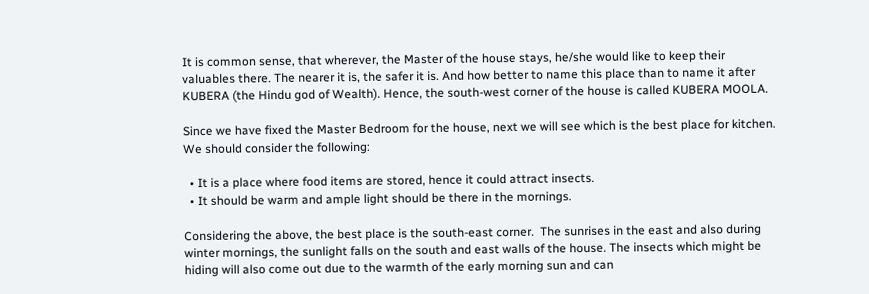It is common sense, that wherever, the Master of the house stays, he/she would like to keep their valuables there. The nearer it is, the safer it is. And how better to name this place than to name it after KUBERA (the Hindu god of Wealth). Hence, the south-west corner of the house is called KUBERA MOOLA.

Since we have fixed the Master Bedroom for the house, next we will see which is the best place for kitchen. We should consider the following:

  • It is a place where food items are stored, hence it could attract insects.
  • It should be warm and ample light should be there in the mornings.

Considering the above, the best place is the south-east corner.  The sunrises in the east and also during winter mornings, the sunlight falls on the south and east walls of the house. The insects which might be hiding will also come out due to the warmth of the early morning sun and can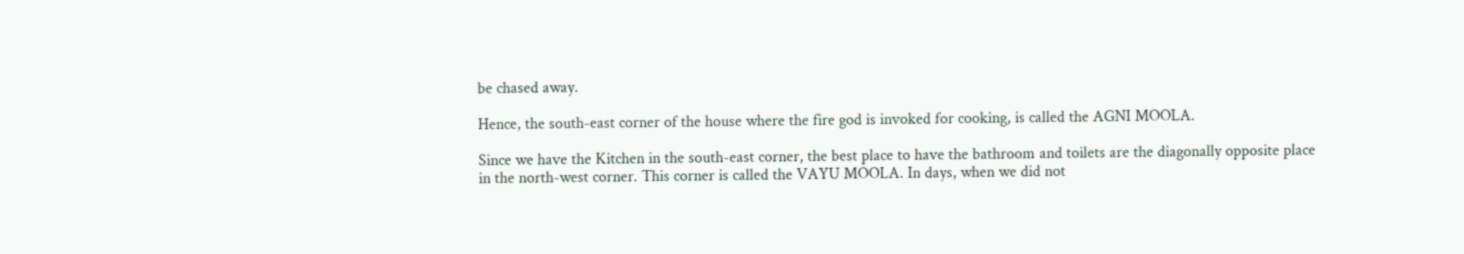be chased away.

Hence, the south-east corner of the house where the fire god is invoked for cooking, is called the AGNI MOOLA.

Since we have the Kitchen in the south-east corner, the best place to have the bathroom and toilets are the diagonally opposite place in the north-west corner. This corner is called the VAYU MOOLA. In days, when we did not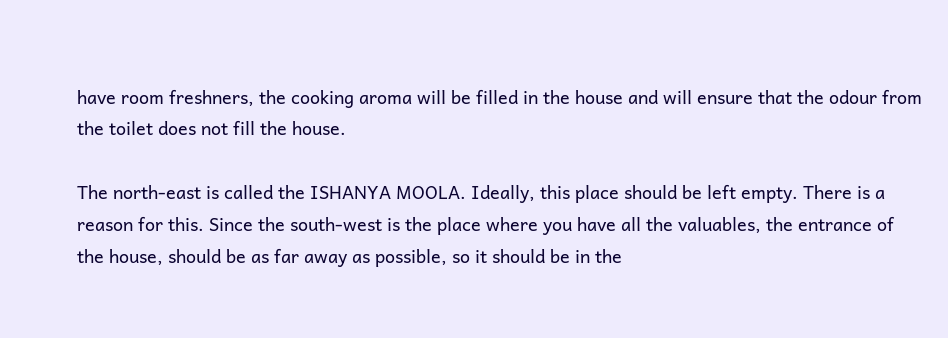have room freshners, the cooking aroma will be filled in the house and will ensure that the odour from the toilet does not fill the house.

The north-east is called the ISHANYA MOOLA. Ideally, this place should be left empty. There is a reason for this. Since the south-west is the place where you have all the valuables, the entrance of the house, should be as far away as possible, so it should be in the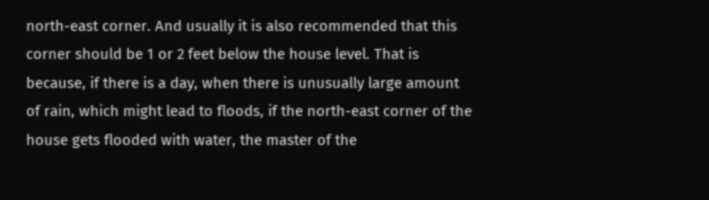north-east corner. And usually it is also recommended that this corner should be 1 or 2 feet below the house level. That is because, if there is a day, when there is unusually large amount of rain, which might lead to floods, if the north-east corner of the house gets flooded with water, the master of the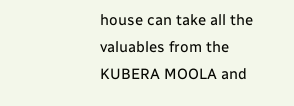house can take all the valuables from the KUBERA MOOLA and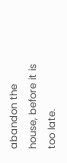abandon the house, before it is too late.